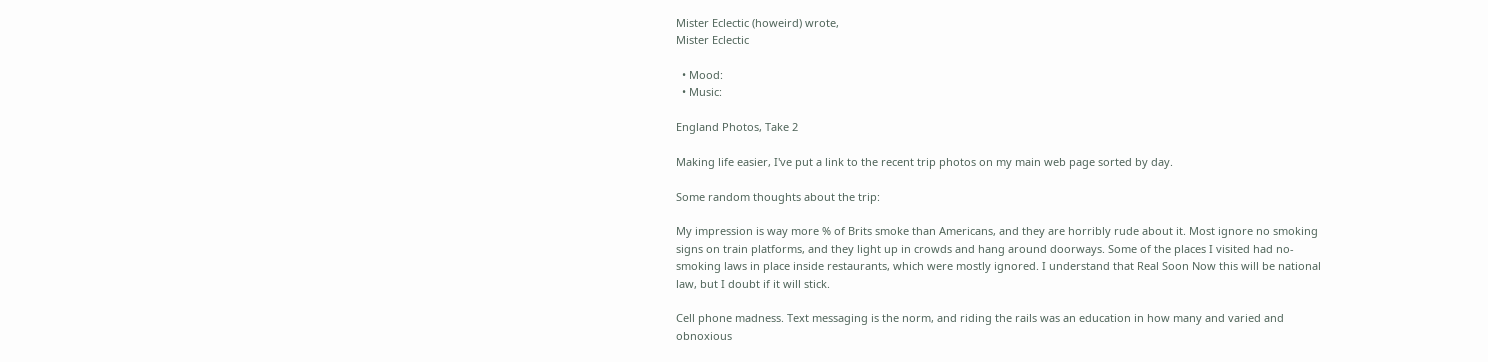Mister Eclectic (howeird) wrote,
Mister Eclectic

  • Mood:
  • Music:

England Photos, Take 2

Making life easier, I've put a link to the recent trip photos on my main web page sorted by day.

Some random thoughts about the trip:

My impression is way more % of Brits smoke than Americans, and they are horribly rude about it. Most ignore no smoking signs on train platforms, and they light up in crowds and hang around doorways. Some of the places I visited had no-smoking laws in place inside restaurants, which were mostly ignored. I understand that Real Soon Now this will be national law, but I doubt if it will stick.

Cell phone madness. Text messaging is the norm, and riding the rails was an education in how many and varied and obnoxious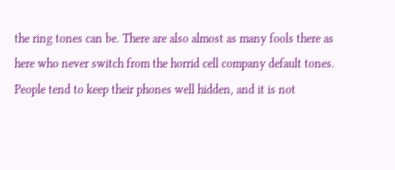the ring tones can be. There are also almost as many fools there as here who never switch from the horrid cell company default tones. People tend to keep their phones well hidden, and it is not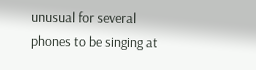unusual for several phones to be singing at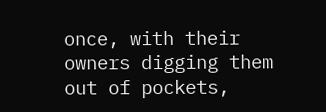once, with their owners digging them out of pockets,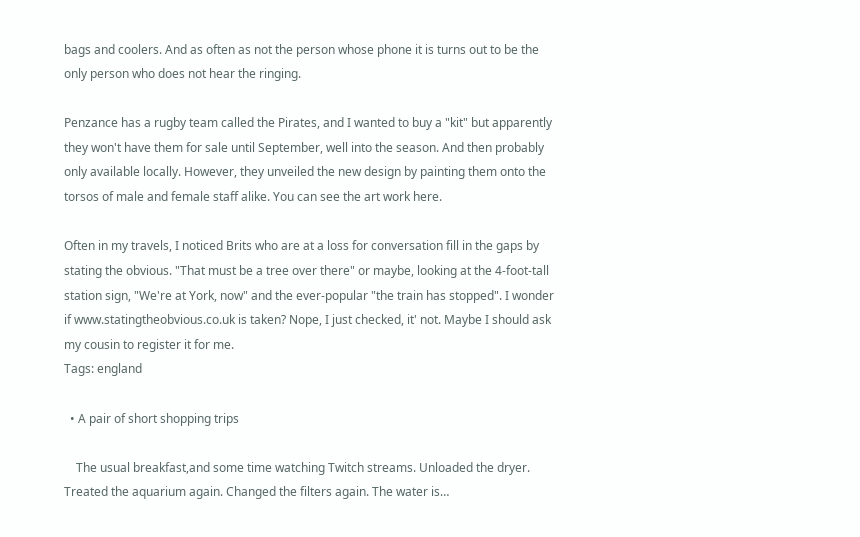bags and coolers. And as often as not the person whose phone it is turns out to be the only person who does not hear the ringing.

Penzance has a rugby team called the Pirates, and I wanted to buy a "kit" but apparently they won't have them for sale until September, well into the season. And then probably only available locally. However, they unveiled the new design by painting them onto the torsos of male and female staff alike. You can see the art work here.

Often in my travels, I noticed Brits who are at a loss for conversation fill in the gaps by stating the obvious. "That must be a tree over there" or maybe, looking at the 4-foot-tall station sign, "We're at York, now" and the ever-popular "the train has stopped". I wonder if www.statingtheobvious.co.uk is taken? Nope, I just checked, it' not. Maybe I should ask my cousin to register it for me.
Tags: england

  • A pair of short shopping trips

    The usual breakfast,and some time watching Twitch streams. Unloaded the dryer. Treated the aquarium again. Changed the filters again. The water is…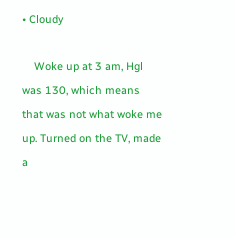• Cloudy

    Woke up at 3 am, Hgl was 130, which means that was not what woke me up. Turned on the TV, made a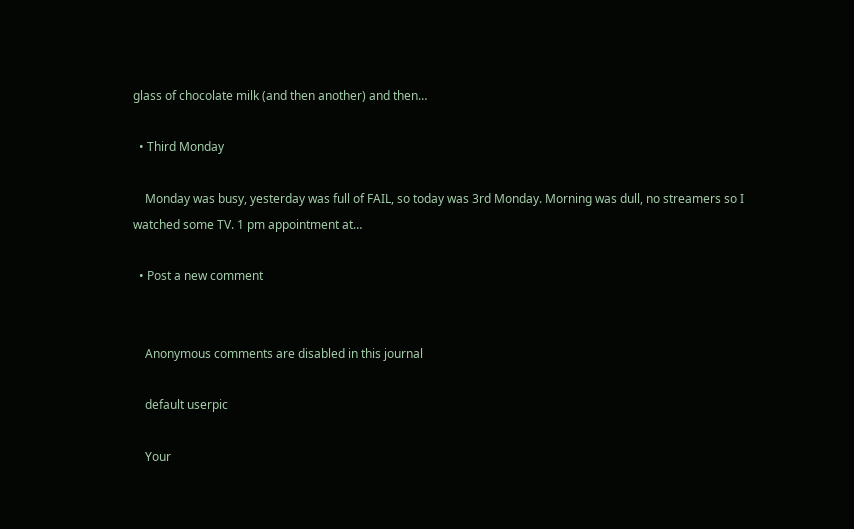glass of chocolate milk (and then another) and then…

  • Third Monday

    Monday was busy, yesterday was full of FAIL, so today was 3rd Monday. Morning was dull, no streamers so I watched some TV. 1 pm appointment at…

  • Post a new comment


    Anonymous comments are disabled in this journal

    default userpic

    Your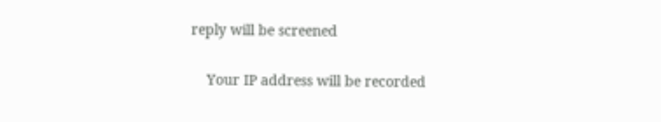reply will be screened

    Your IP address will be recorded